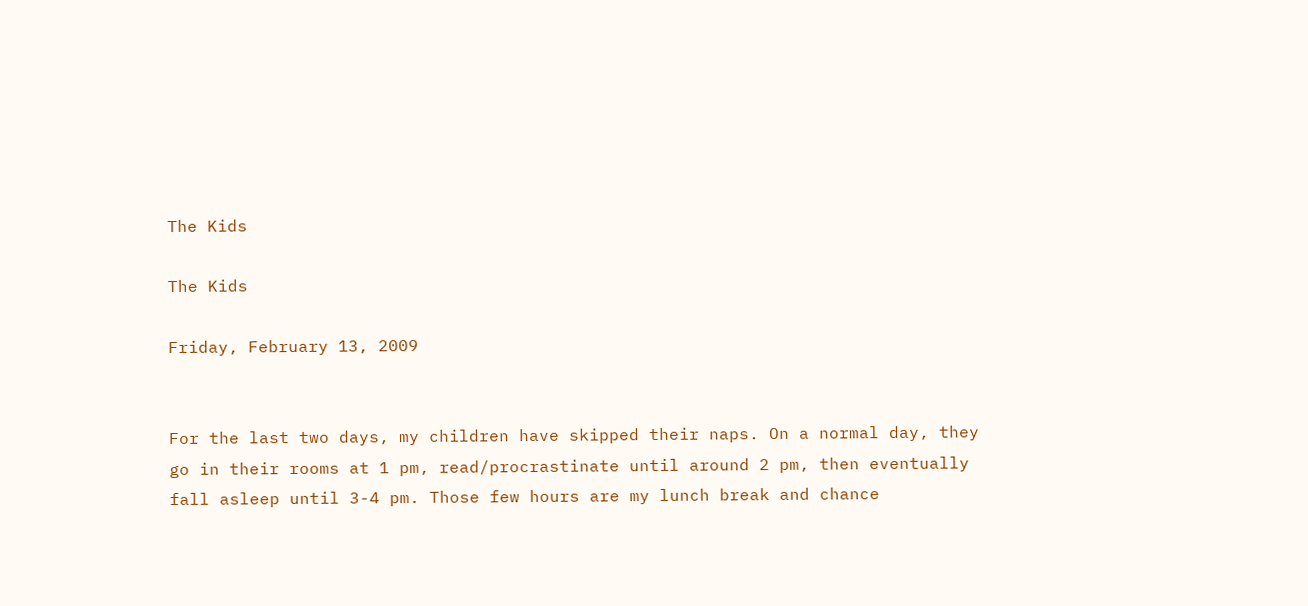The Kids

The Kids

Friday, February 13, 2009


For the last two days, my children have skipped their naps. On a normal day, they go in their rooms at 1 pm, read/procrastinate until around 2 pm, then eventually fall asleep until 3-4 pm. Those few hours are my lunch break and chance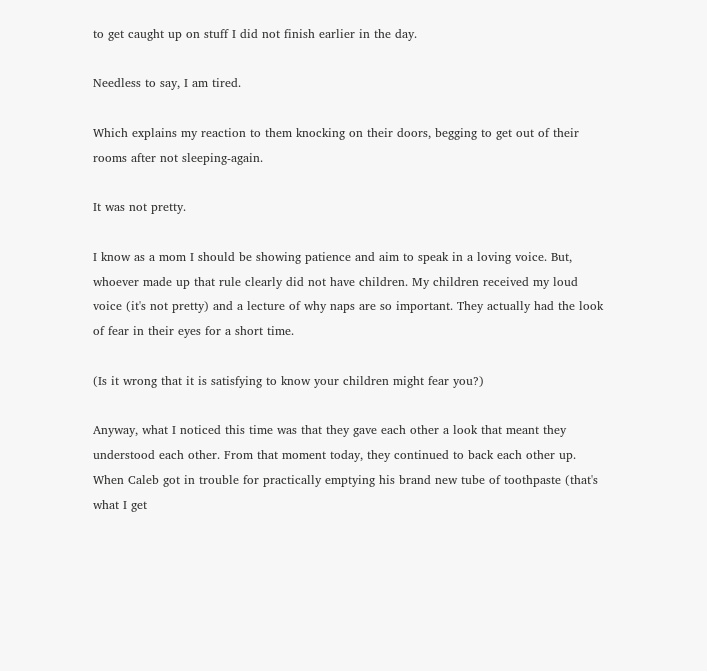to get caught up on stuff I did not finish earlier in the day.

Needless to say, I am tired.

Which explains my reaction to them knocking on their doors, begging to get out of their rooms after not sleeping-again.

It was not pretty.

I know as a mom I should be showing patience and aim to speak in a loving voice. But, whoever made up that rule clearly did not have children. My children received my loud voice (it's not pretty) and a lecture of why naps are so important. They actually had the look of fear in their eyes for a short time.

(Is it wrong that it is satisfying to know your children might fear you?)

Anyway, what I noticed this time was that they gave each other a look that meant they understood each other. From that moment today, they continued to back each other up. When Caleb got in trouble for practically emptying his brand new tube of toothpaste (that's what I get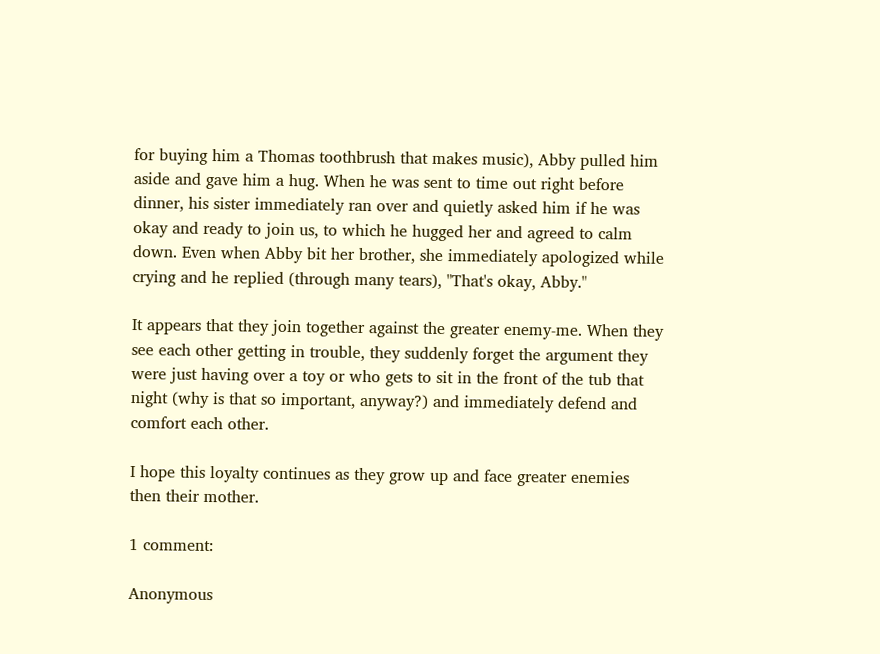for buying him a Thomas toothbrush that makes music), Abby pulled him aside and gave him a hug. When he was sent to time out right before dinner, his sister immediately ran over and quietly asked him if he was okay and ready to join us, to which he hugged her and agreed to calm down. Even when Abby bit her brother, she immediately apologized while crying and he replied (through many tears), "That's okay, Abby."

It appears that they join together against the greater enemy-me. When they see each other getting in trouble, they suddenly forget the argument they were just having over a toy or who gets to sit in the front of the tub that night (why is that so important, anyway?) and immediately defend and comfort each other.

I hope this loyalty continues as they grow up and face greater enemies then their mother.

1 comment:

Anonymous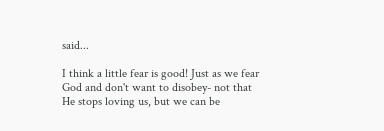said...

I think a little fear is good! Just as we fear God and don't want to disobey- not that He stops loving us, but we can be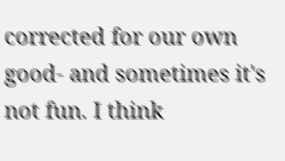corrected for our own good- and sometimes it's not fun. I think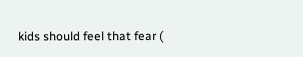kids should feel that fear (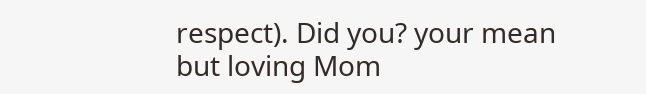respect). Did you? your mean but loving Mom